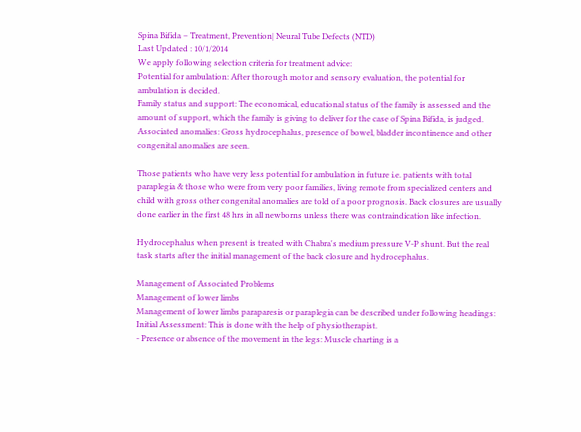Spina Bifida – Treatment, Prevention| Neural Tube Defects (NTD)
Last Updated : 10/1/2014
We apply following selection criteria for treatment advice:
Potential for ambulation: After thorough motor and sensory evaluation, the potential for ambulation is decided.
Family status and support: The economical, educational status of the family is assessed and the amount of support, which the family is giving to deliver for the case of Spina Bifida, is judged.
Associated anomalies: Gross hydrocephalus, presence of bowel, bladder incontinence and other congenital anomalies are seen.

Those patients who have very less potential for ambulation in future i.e. patients with total paraplegia & those who were from very poor families, living remote from specialized centers and child with gross other congenital anomalies are told of a poor prognosis. Back closures are usually done earlier in the first 48 hrs in all newborns unless there was contraindication like infection.

Hydrocephalus when present is treated with Chabra's medium pressure V-P shunt. But the real task starts after the initial management of the back closure and hydrocephalus.

Management of Associated Problems
Management of lower limbs
Management of lower limbs paraparesis or paraplegia can be described under following headings:
Initial Assessment: This is done with the help of physiotherapist.
- Presence or absence of the movement in the legs: Muscle charting is a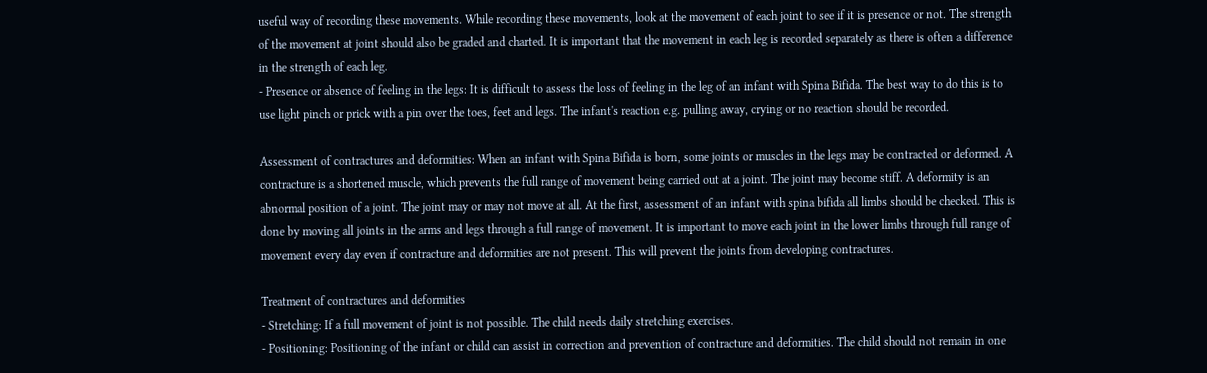useful way of recording these movements. While recording these movements, look at the movement of each joint to see if it is presence or not. The strength of the movement at joint should also be graded and charted. It is important that the movement in each leg is recorded separately as there is often a difference in the strength of each leg.
- Presence or absence of feeling in the legs: It is difficult to assess the loss of feeling in the leg of an infant with Spina Bifida. The best way to do this is to use light pinch or prick with a pin over the toes, feet and legs. The infant's reaction e.g. pulling away, crying or no reaction should be recorded.

Assessment of contractures and deformities: When an infant with Spina Bifida is born, some joints or muscles in the legs may be contracted or deformed. A contracture is a shortened muscle, which prevents the full range of movement being carried out at a joint. The joint may become stiff. A deformity is an abnormal position of a joint. The joint may or may not move at all. At the first, assessment of an infant with spina bifida all limbs should be checked. This is done by moving all joints in the arms and legs through a full range of movement. It is important to move each joint in the lower limbs through full range of movement every day even if contracture and deformities are not present. This will prevent the joints from developing contractures.

Treatment of contractures and deformities
- Stretching: If a full movement of joint is not possible. The child needs daily stretching exercises.
- Positioning: Positioning of the infant or child can assist in correction and prevention of contracture and deformities. The child should not remain in one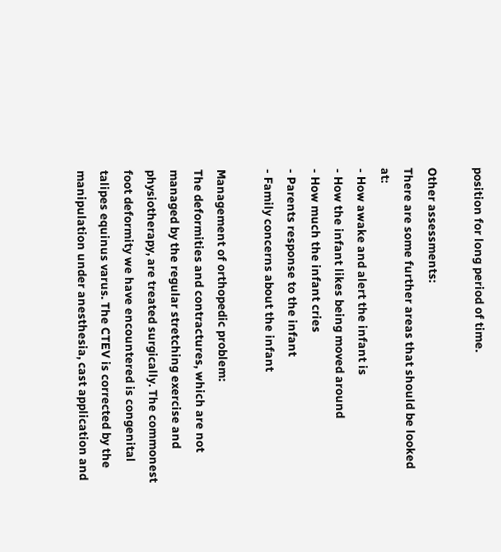position for long period of time.

Other assessments:
There are some further areas that should be looked at:
- How awake and alert the infant is
- How the infant likes being moved around
- How much the infant cries
- Parents response to the infant
- Family concerns about the infant

Management of orthopedic problem:
The deformities and contractures, which are not managed by the regular stretching exercise and physiotherapy, are treated surgically. The commonest foot deformity we have encountered is congenital talipes equinus varus. The CTEV is corrected by the manipulation under anesthesia, cast application and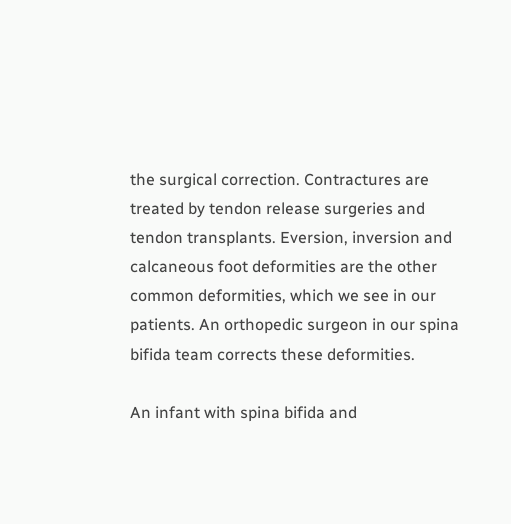the surgical correction. Contractures are treated by tendon release surgeries and tendon transplants. Eversion, inversion and calcaneous foot deformities are the other common deformities, which we see in our patients. An orthopedic surgeon in our spina bifida team corrects these deformities.

An infant with spina bifida and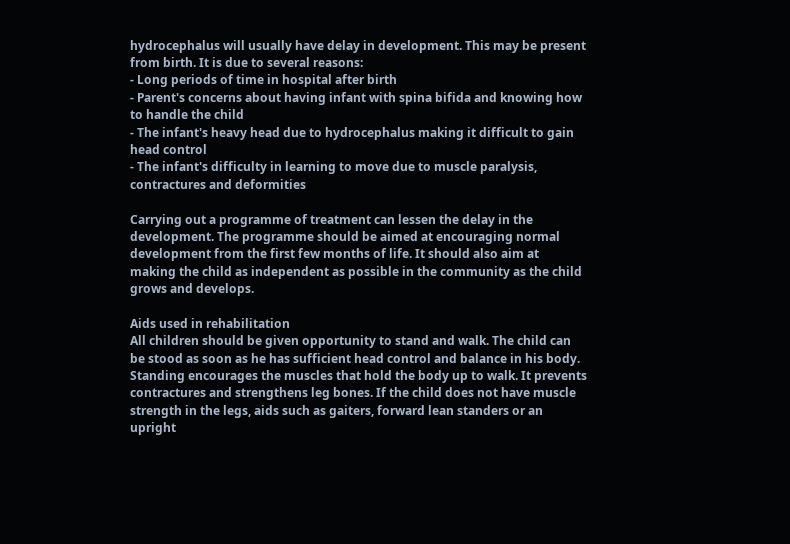hydrocephalus will usually have delay in development. This may be present from birth. It is due to several reasons:
- Long periods of time in hospital after birth
- Parent's concerns about having infant with spina bifida and knowing how to handle the child
- The infant's heavy head due to hydrocephalus making it difficult to gain head control
- The infant's difficulty in learning to move due to muscle paralysis, contractures and deformities

Carrying out a programme of treatment can lessen the delay in the development. The programme should be aimed at encouraging normal development from the first few months of life. It should also aim at making the child as independent as possible in the community as the child grows and develops.

Aids used in rehabilitation
All children should be given opportunity to stand and walk. The child can be stood as soon as he has sufficient head control and balance in his body. Standing encourages the muscles that hold the body up to walk. It prevents contractures and strengthens leg bones. If the child does not have muscle strength in the legs, aids such as gaiters, forward lean standers or an upright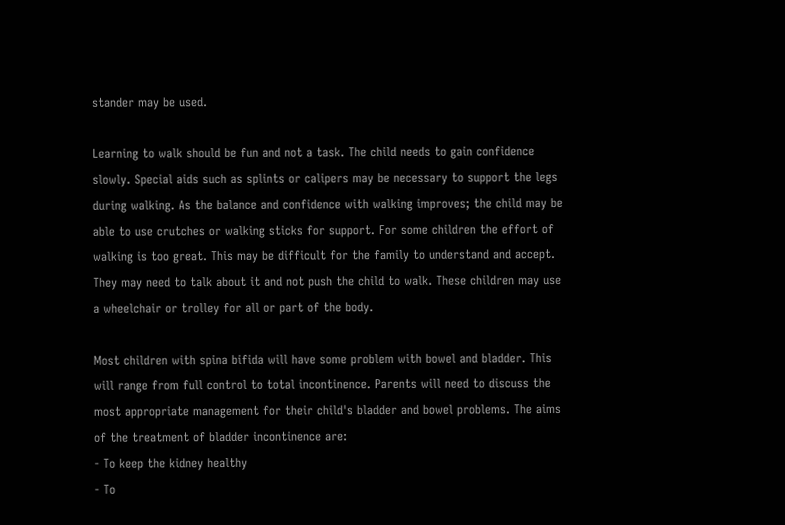stander may be used.

Learning to walk should be fun and not a task. The child needs to gain confidence slowly. Special aids such as splints or calipers may be necessary to support the legs during walking. As the balance and confidence with walking improves; the child may be able to use crutches or walking sticks for support. For some children the effort of walking is too great. This may be difficult for the family to understand and accept. They may need to talk about it and not push the child to walk. These children may use a wheelchair or trolley for all or part of the body.

Most children with spina bifida will have some problem with bowel and bladder. This will range from full control to total incontinence. Parents will need to discuss the most appropriate management for their child's bladder and bowel problems. The aims of the treatment of bladder incontinence are:
- To keep the kidney healthy
- To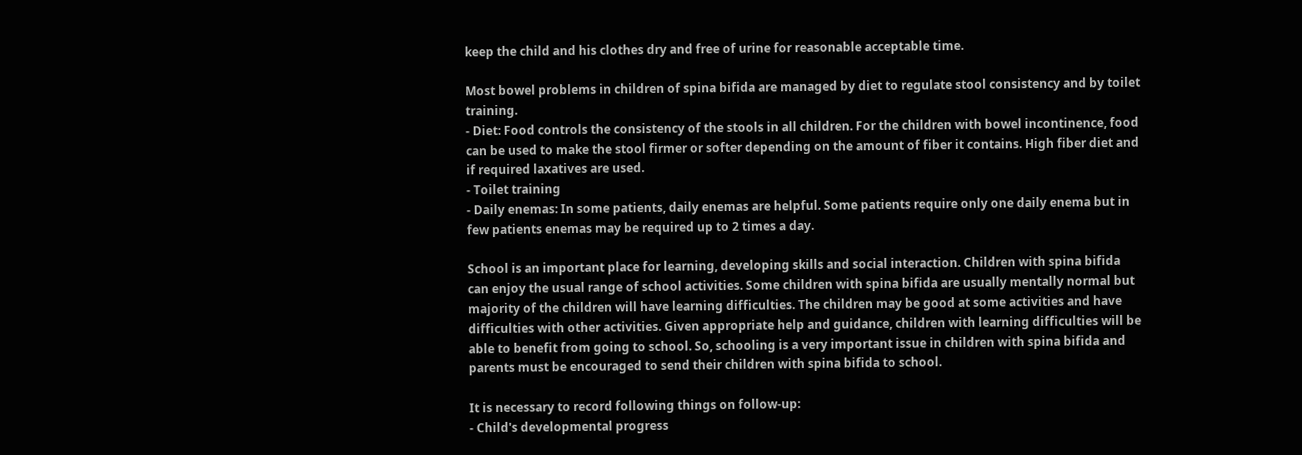keep the child and his clothes dry and free of urine for reasonable acceptable time.

Most bowel problems in children of spina bifida are managed by diet to regulate stool consistency and by toilet training.
- Diet: Food controls the consistency of the stools in all children. For the children with bowel incontinence, food can be used to make the stool firmer or softer depending on the amount of fiber it contains. High fiber diet and if required laxatives are used.
- Toilet training
- Daily enemas: In some patients, daily enemas are helpful. Some patients require only one daily enema but in few patients enemas may be required up to 2 times a day.

School is an important place for learning, developing skills and social interaction. Children with spina bifida can enjoy the usual range of school activities. Some children with spina bifida are usually mentally normal but majority of the children will have learning difficulties. The children may be good at some activities and have difficulties with other activities. Given appropriate help and guidance, children with learning difficulties will be able to benefit from going to school. So, schooling is a very important issue in children with spina bifida and parents must be encouraged to send their children with spina bifida to school.

It is necessary to record following things on follow-up:
- Child's developmental progress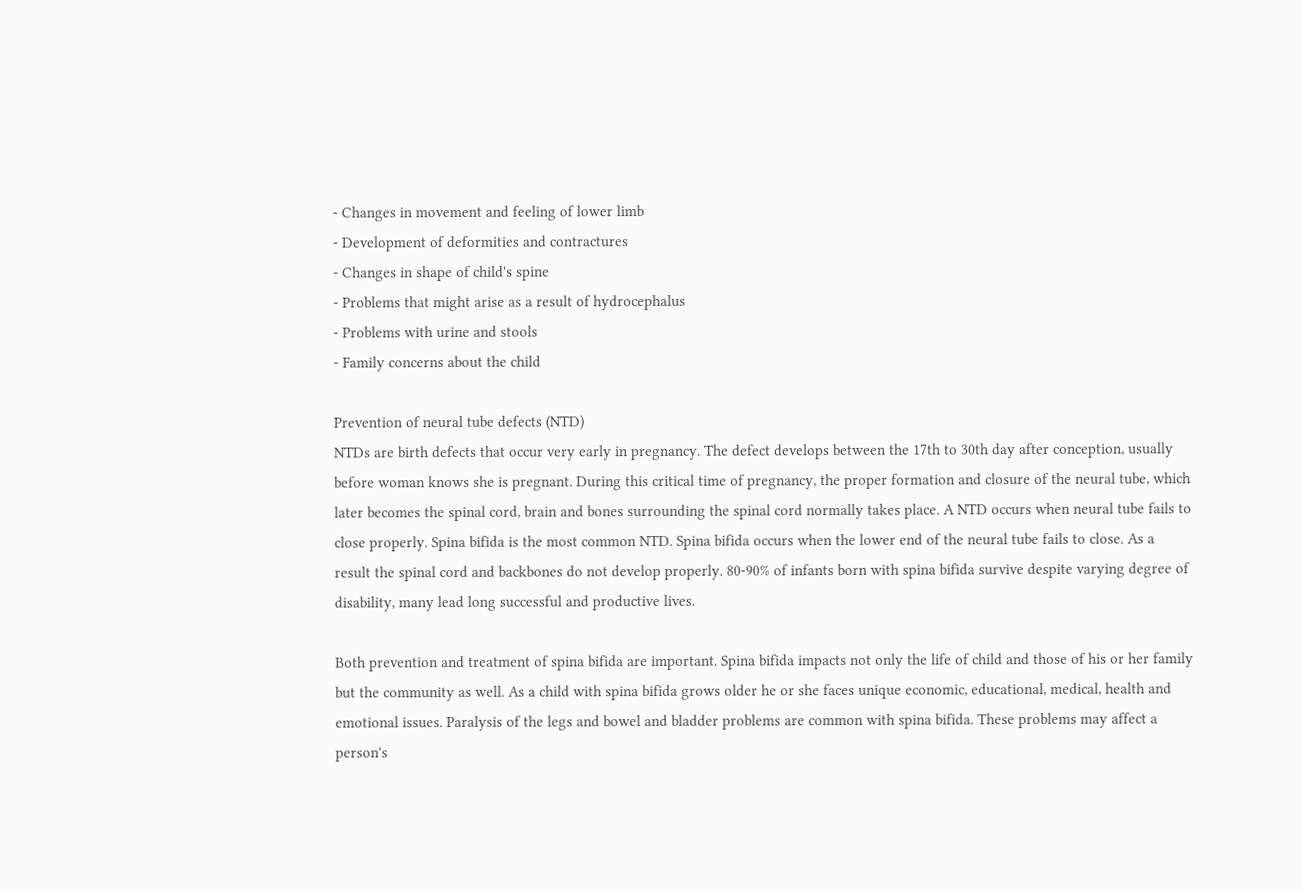- Changes in movement and feeling of lower limb
- Development of deformities and contractures
- Changes in shape of child's spine
- Problems that might arise as a result of hydrocephalus
- Problems with urine and stools
- Family concerns about the child

Prevention of neural tube defects (NTD)
NTDs are birth defects that occur very early in pregnancy. The defect develops between the 17th to 30th day after conception, usually before woman knows she is pregnant. During this critical time of pregnancy, the proper formation and closure of the neural tube, which later becomes the spinal cord, brain and bones surrounding the spinal cord normally takes place. A NTD occurs when neural tube fails to close properly. Spina bifida is the most common NTD. Spina bifida occurs when the lower end of the neural tube fails to close. As a result the spinal cord and backbones do not develop properly. 80-90% of infants born with spina bifida survive despite varying degree of disability, many lead long successful and productive lives.

Both prevention and treatment of spina bifida are important. Spina bifida impacts not only the life of child and those of his or her family but the community as well. As a child with spina bifida grows older he or she faces unique economic, educational, medical, health and emotional issues. Paralysis of the legs and bowel and bladder problems are common with spina bifida. These problems may affect a person's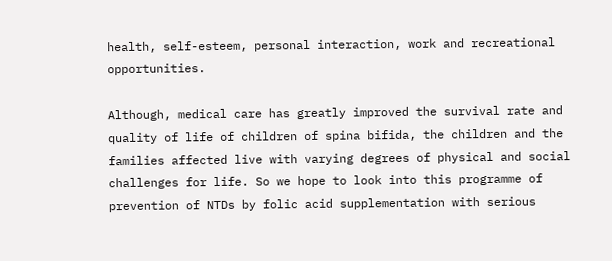health, self-esteem, personal interaction, work and recreational opportunities.

Although, medical care has greatly improved the survival rate and quality of life of children of spina bifida, the children and the families affected live with varying degrees of physical and social challenges for life. So we hope to look into this programme of prevention of NTDs by folic acid supplementation with serious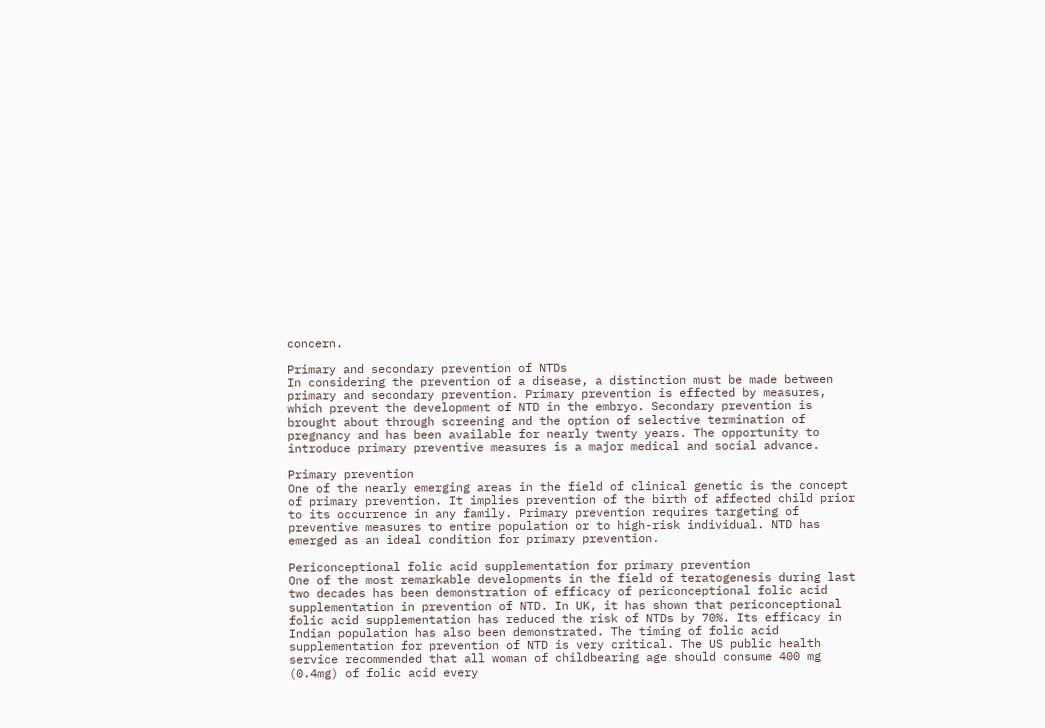concern.

Primary and secondary prevention of NTDs
In considering the prevention of a disease, a distinction must be made between primary and secondary prevention. Primary prevention is effected by measures, which prevent the development of NTD in the embryo. Secondary prevention is brought about through screening and the option of selective termination of pregnancy and has been available for nearly twenty years. The opportunity to introduce primary preventive measures is a major medical and social advance.

Primary prevention
One of the nearly emerging areas in the field of clinical genetic is the concept of primary prevention. It implies prevention of the birth of affected child prior to its occurrence in any family. Primary prevention requires targeting of preventive measures to entire population or to high-risk individual. NTD has emerged as an ideal condition for primary prevention.

Periconceptional folic acid supplementation for primary prevention
One of the most remarkable developments in the field of teratogenesis during last two decades has been demonstration of efficacy of periconceptional folic acid supplementation in prevention of NTD. In UK, it has shown that periconceptional folic acid supplementation has reduced the risk of NTDs by 70%. Its efficacy in Indian population has also been demonstrated. The timing of folic acid supplementation for prevention of NTD is very critical. The US public health service recommended that all woman of childbearing age should consume 400 mg (0.4mg) of folic acid every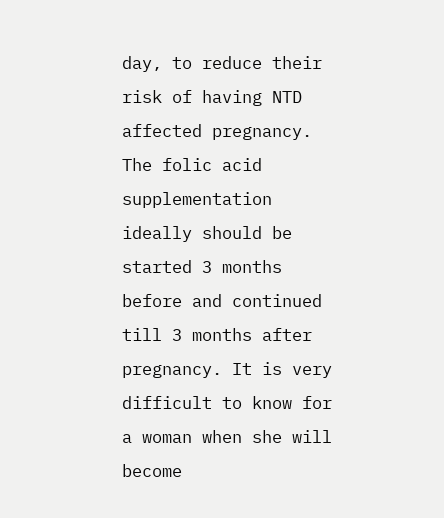day, to reduce their risk of having NTD affected pregnancy. The folic acid supplementation ideally should be started 3 months before and continued till 3 months after pregnancy. It is very difficult to know for a woman when she will become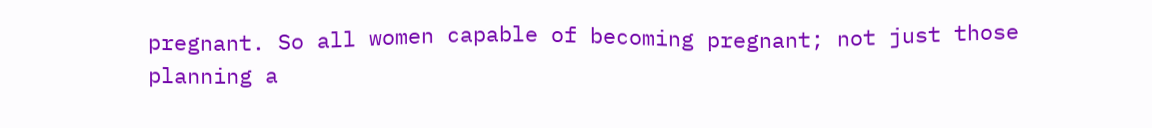pregnant. So all women capable of becoming pregnant; not just those planning a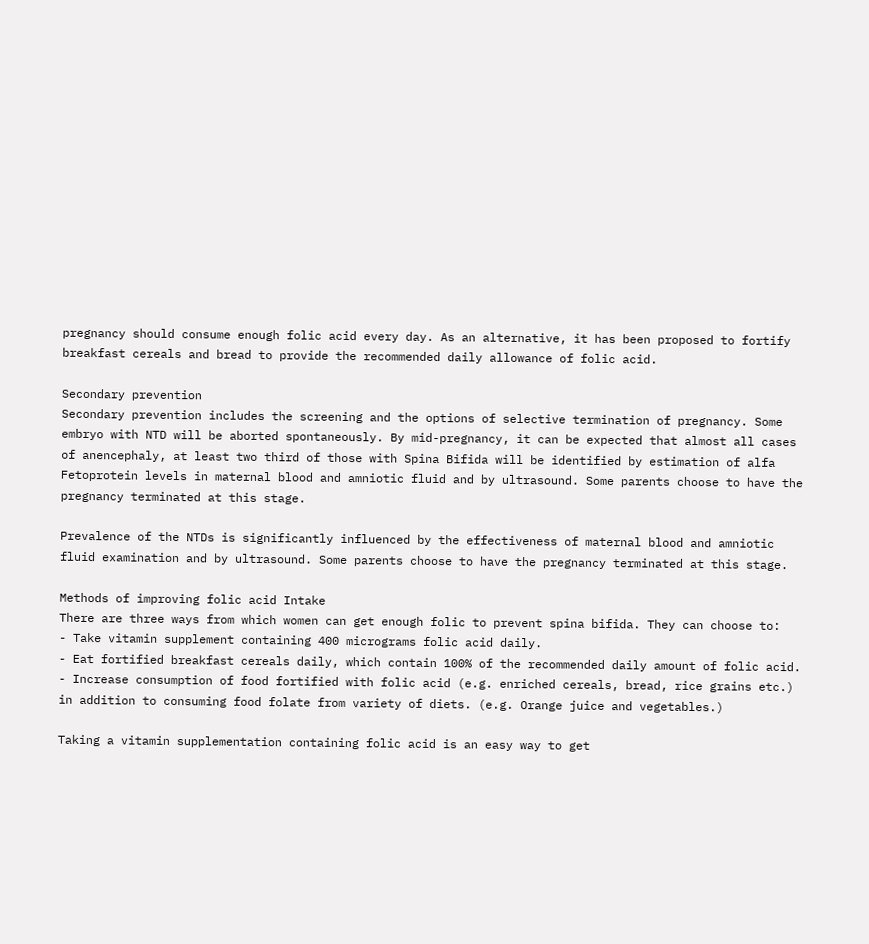pregnancy should consume enough folic acid every day. As an alternative, it has been proposed to fortify breakfast cereals and bread to provide the recommended daily allowance of folic acid.

Secondary prevention
Secondary prevention includes the screening and the options of selective termination of pregnancy. Some embryo with NTD will be aborted spontaneously. By mid-pregnancy, it can be expected that almost all cases of anencephaly, at least two third of those with Spina Bifida will be identified by estimation of alfa Fetoprotein levels in maternal blood and amniotic fluid and by ultrasound. Some parents choose to have the pregnancy terminated at this stage.

Prevalence of the NTDs is significantly influenced by the effectiveness of maternal blood and amniotic fluid examination and by ultrasound. Some parents choose to have the pregnancy terminated at this stage.

Methods of improving folic acid Intake
There are three ways from which women can get enough folic to prevent spina bifida. They can choose to:
- Take vitamin supplement containing 400 micrograms folic acid daily.
- Eat fortified breakfast cereals daily, which contain 100% of the recommended daily amount of folic acid.
- Increase consumption of food fortified with folic acid (e.g. enriched cereals, bread, rice grains etc.) in addition to consuming food folate from variety of diets. (e.g. Orange juice and vegetables.)

Taking a vitamin supplementation containing folic acid is an easy way to get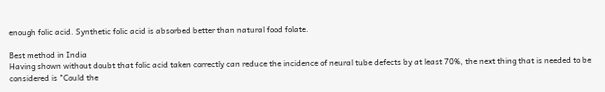enough folic acid. Synthetic folic acid is absorbed better than natural food folate.

Best method in India
Having shown without doubt that folic acid taken correctly can reduce the incidence of neural tube defects by at least 70%, the next thing that is needed to be considered is "Could the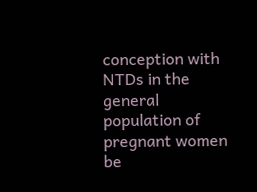conception with NTDs in the general population of pregnant women be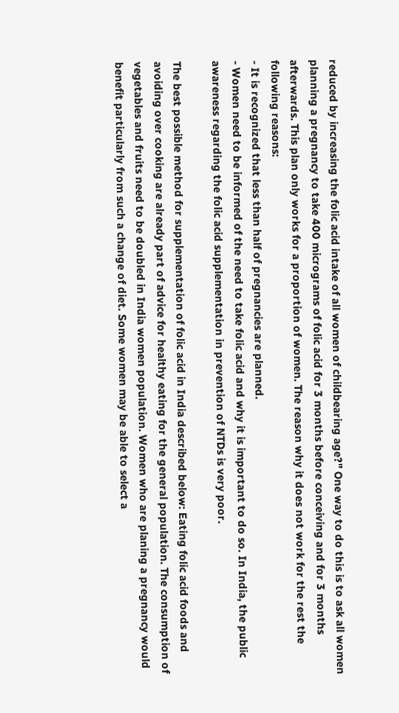reduced by increasing the folic acid intake of all women of childbearing age?" One way to do this is to ask all women planning a pregnancy to take 400 micrograms of folic acid for 3 months before conceiving and for 3 months afterwards. This plan only works for a proportion of women. The reason why it does not work for the rest the following reasons:
- It is recognized that less than half of pregnancies are planned.
- Women need to be informed of the need to take folic acid and why it is important to do so. In India, the public awareness regarding the folic acid supplementation in prevention of NTDs is very poor.

The best possible method for supplementation of folic acid in India described below: Eating folic acid foods and avoiding over cooking are already part of advice for healthy eating for the general population. The consumption of vegetables and fruits need to be doubled in India women population. Women who are planing a pregnancy would benefit particularly from such a change of diet. Some women may be able to select a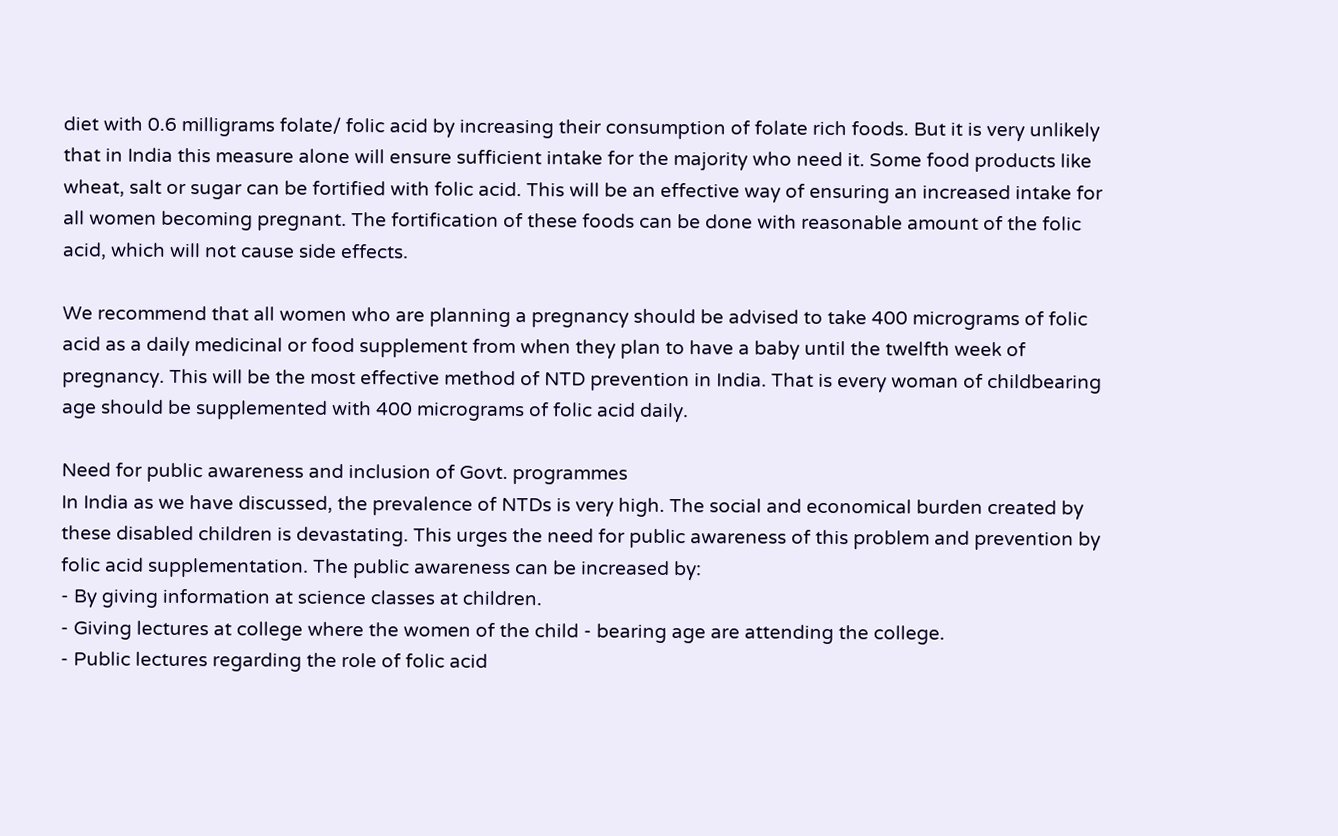diet with 0.6 milligrams folate/ folic acid by increasing their consumption of folate rich foods. But it is very unlikely that in India this measure alone will ensure sufficient intake for the majority who need it. Some food products like wheat, salt or sugar can be fortified with folic acid. This will be an effective way of ensuring an increased intake for all women becoming pregnant. The fortification of these foods can be done with reasonable amount of the folic acid, which will not cause side effects.

We recommend that all women who are planning a pregnancy should be advised to take 400 micrograms of folic acid as a daily medicinal or food supplement from when they plan to have a baby until the twelfth week of pregnancy. This will be the most effective method of NTD prevention in India. That is every woman of childbearing age should be supplemented with 400 micrograms of folic acid daily.

Need for public awareness and inclusion of Govt. programmes
In India as we have discussed, the prevalence of NTDs is very high. The social and economical burden created by these disabled children is devastating. This urges the need for public awareness of this problem and prevention by folic acid supplementation. The public awareness can be increased by:
- By giving information at science classes at children.
- Giving lectures at college where the women of the child - bearing age are attending the college.
- Public lectures regarding the role of folic acid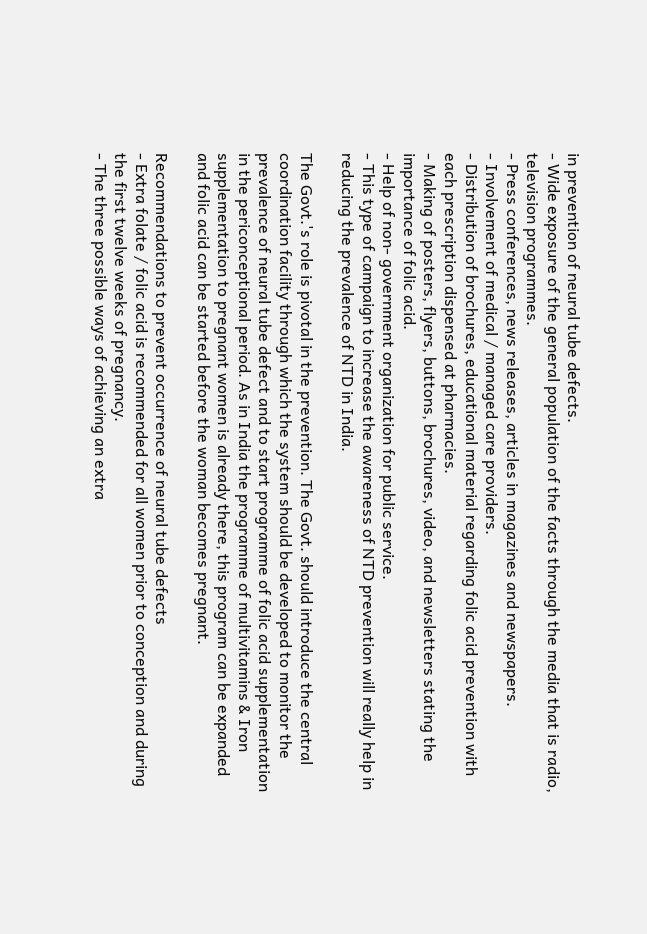in prevention of neural tube defects.
- Wide exposure of the general population of the facts through the media that is radio, television programmes.
- Press conferences, news releases, articles in magazines and newspapers.
- Involvement of medical / managed care providers.
- Distribution of brochures, educational material regarding folic acid prevention with each prescription dispensed at pharmacies.
- Making of posters, flyers, buttons, brochures, video, and newsletters stating the importance of folic acid.
- Help of non- government organization for public service.
- This type of campaign to increase the awareness of NTD prevention will really help in reducing the prevalence of NTD in India.

The Govt.'s role is pivotal in the prevention. The Govt. should introduce the central coordination facility through which the system should be developed to monitor the prevalence of neural tube defect and to start programme of folic acid supplementation in the periconceptional period. As in India the programme of multivitamins & Iron supplementation to pregnant women is already there, this program can be expanded and folic acid can be started before the woman becomes pregnant.

Recommendations to prevent occurrence of neural tube defects
- Extra folate / folic acid is recommended for all women prior to conception and during the first twelve weeks of pregnancy.
- The three possible ways of achieving an extra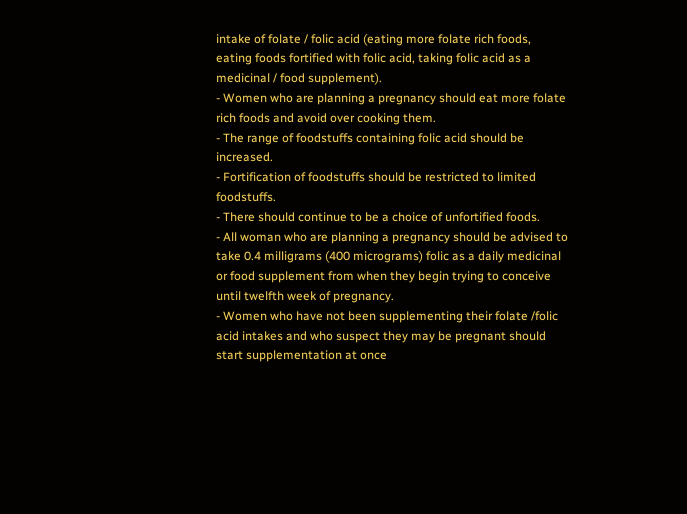intake of folate / folic acid (eating more folate rich foods, eating foods fortified with folic acid, taking folic acid as a medicinal / food supplement).
- Women who are planning a pregnancy should eat more folate rich foods and avoid over cooking them.
- The range of foodstuffs containing folic acid should be increased.
- Fortification of foodstuffs should be restricted to limited foodstuffs.
- There should continue to be a choice of unfortified foods.
- All woman who are planning a pregnancy should be advised to take 0.4 milligrams (400 micrograms) folic as a daily medicinal or food supplement from when they begin trying to conceive until twelfth week of pregnancy.
- Women who have not been supplementing their folate /folic acid intakes and who suspect they may be pregnant should start supplementation at once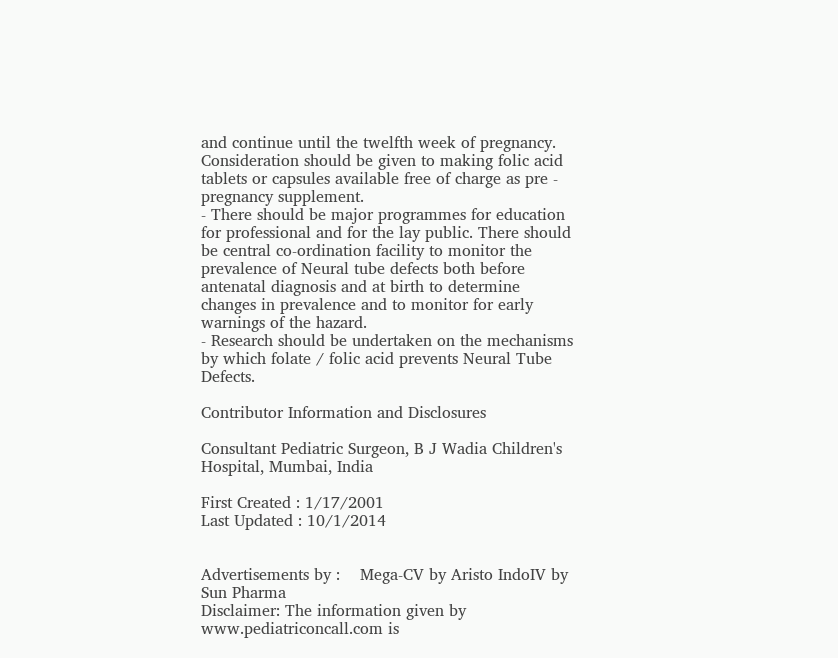and continue until the twelfth week of pregnancy. Consideration should be given to making folic acid tablets or capsules available free of charge as pre - pregnancy supplement.
- There should be major programmes for education for professional and for the lay public. There should be central co-ordination facility to monitor the prevalence of Neural tube defects both before antenatal diagnosis and at birth to determine changes in prevalence and to monitor for early warnings of the hazard.
- Research should be undertaken on the mechanisms by which folate / folic acid prevents Neural Tube Defects.

Contributor Information and Disclosures

Consultant Pediatric Surgeon, B J Wadia Children's Hospital, Mumbai, India

First Created : 1/17/2001
Last Updated : 10/1/2014


Advertisements by :    Mega-CV by Aristo IndoIV by Sun Pharma
Disclaimer: The information given by www.pediatriconcall.com is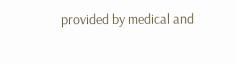provided by medical and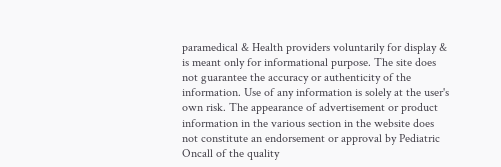paramedical & Health providers voluntarily for display & is meant only for informational purpose. The site does not guarantee the accuracy or authenticity of the information. Use of any information is solely at the user's own risk. The appearance of advertisement or product information in the various section in the website does not constitute an endorsement or approval by Pediatric Oncall of the quality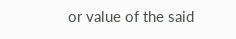or value of the said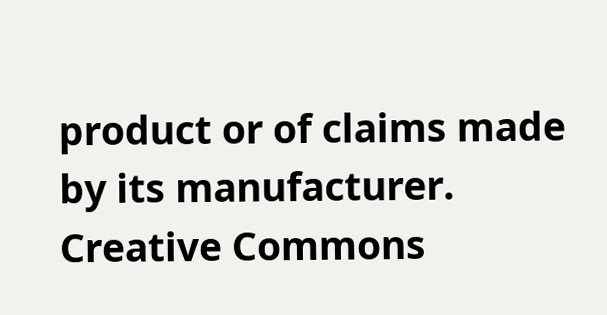product or of claims made by its manufacturer.
Creative Commons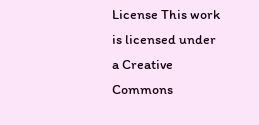License This work is licensed under a Creative Commons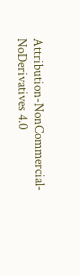Attribution-NonCommercial-NoDerivatives 4.0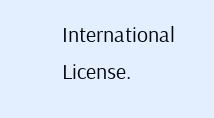International License.